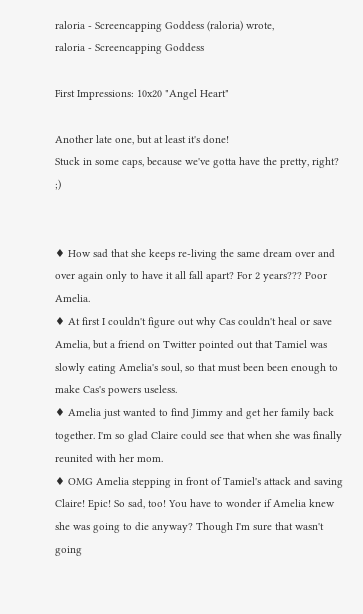raloria - Screencapping Goddess (raloria) wrote,
raloria - Screencapping Goddess

First Impressions: 10x20 "Angel Heart"

Another late one, but at least it's done!
Stuck in some caps, because we've gotta have the pretty, right? ;)


♦ How sad that she keeps re-living the same dream over and over again only to have it all fall apart? For 2 years??? Poor Amelia.
♦ At first I couldn't figure out why Cas couldn't heal or save Amelia, but a friend on Twitter pointed out that Tamiel was slowly eating Amelia's soul, so that must been been enough to make Cas's powers useless.
♦ Amelia just wanted to find Jimmy and get her family back together. I'm so glad Claire could see that when she was finally reunited with her mom.
♦ OMG Amelia stepping in front of Tamiel's attack and saving Claire! Epic! So sad, too! You have to wonder if Amelia knew she was going to die anyway? Though I'm sure that wasn't going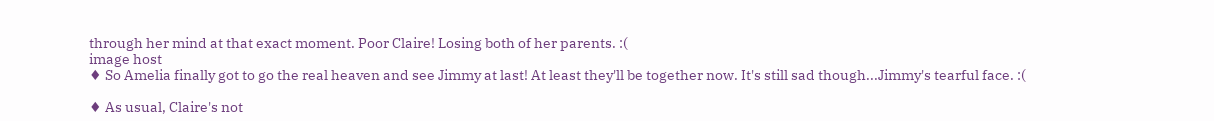through her mind at that exact moment. Poor Claire! Losing both of her parents. :(
image host
♦ So Amelia finally got to go the real heaven and see Jimmy at last! At least they'll be together now. It's still sad though...Jimmy's tearful face. :(

♦ As usual, Claire's not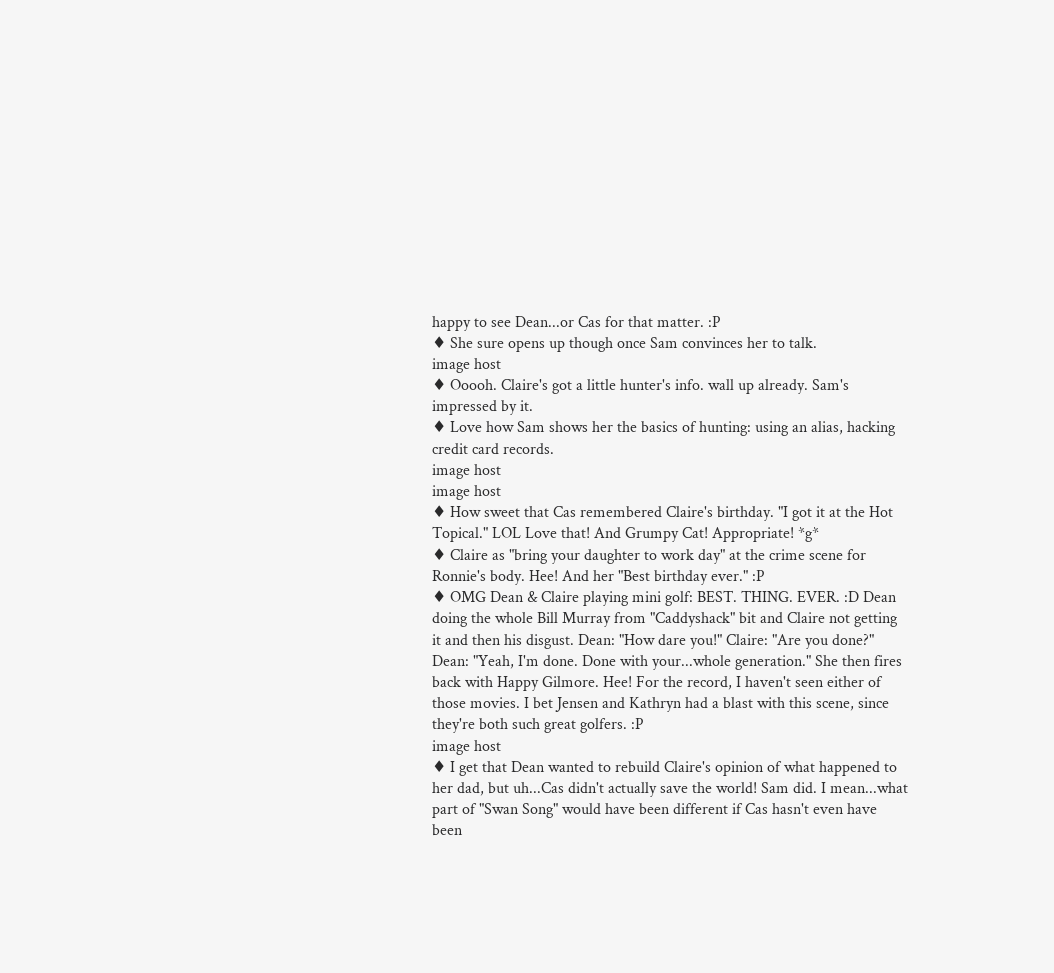happy to see Dean...or Cas for that matter. :P
♦ She sure opens up though once Sam convinces her to talk.
image host
♦ Ooooh. Claire's got a little hunter's info. wall up already. Sam's impressed by it.
♦ Love how Sam shows her the basics of hunting: using an alias, hacking credit card records.
image host
image host
♦ How sweet that Cas remembered Claire's birthday. "I got it at the Hot Topical." LOL Love that! And Grumpy Cat! Appropriate! *g*
♦ Claire as "bring your daughter to work day" at the crime scene for Ronnie's body. Hee! And her "Best birthday ever." :P
♦ OMG Dean & Claire playing mini golf: BEST. THING. EVER. :D Dean doing the whole Bill Murray from "Caddyshack" bit and Claire not getting it and then his disgust. Dean: "How dare you!" Claire: "Are you done?" Dean: "Yeah, I'm done. Done with your...whole generation." She then fires back with Happy Gilmore. Hee! For the record, I haven't seen either of those movies. I bet Jensen and Kathryn had a blast with this scene, since they're both such great golfers. :P
image host
♦ I get that Dean wanted to rebuild Claire's opinion of what happened to her dad, but uh...Cas didn't actually save the world! Sam did. I mean...what part of "Swan Song" would have been different if Cas hasn't even have been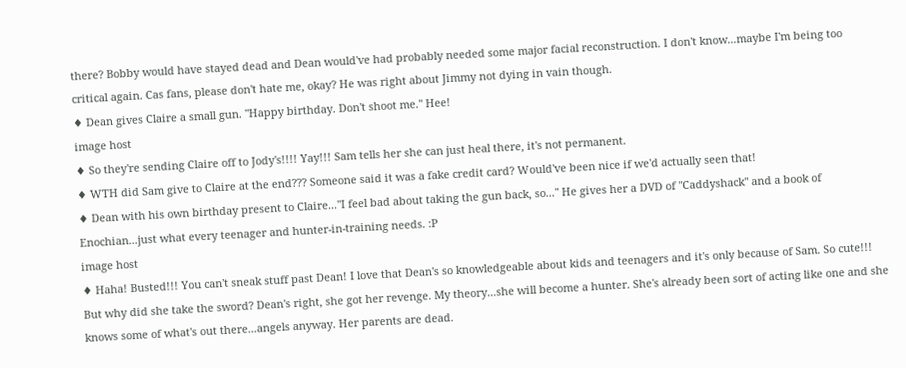there? Bobby would have stayed dead and Dean would've had probably needed some major facial reconstruction. I don't know...maybe I'm being too critical again. Cas fans, please don't hate me, okay? He was right about Jimmy not dying in vain though.
♦ Dean gives Claire a small gun. "Happy birthday. Don't shoot me." Hee!
image host
♦ So they're sending Claire off to Jody's!!!! Yay!!! Sam tells her she can just heal there, it's not permanent.
♦ WTH did Sam give to Claire at the end??? Someone said it was a fake credit card? Would've been nice if we'd actually seen that!
♦ Dean with his own birthday present to Claire..."I feel bad about taking the gun back, so..." He gives her a DVD of "Caddyshack" and a book of Enochian...just what every teenager and hunter-in-training needs. :P
image host
♦ Haha! Busted!!! You can't sneak stuff past Dean! I love that Dean's so knowledgeable about kids and teenagers and it's only because of Sam. So cute!!! But why did she take the sword? Dean's right, she got her revenge. My theory...she will become a hunter. She's already been sort of acting like one and she knows some of what's out there...angels anyway. Her parents are dead.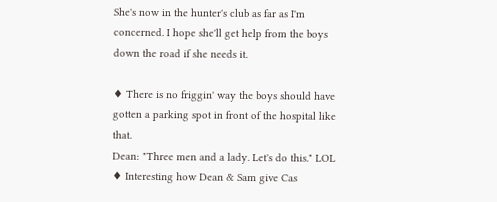She's now in the hunter's club as far as I'm concerned. I hope she'll get help from the boys down the road if she needs it.

♦ There is no friggin' way the boys should have gotten a parking spot in front of the hospital like that.
Dean: "Three men and a lady. Let's do this." LOL
♦ Interesting how Dean & Sam give Cas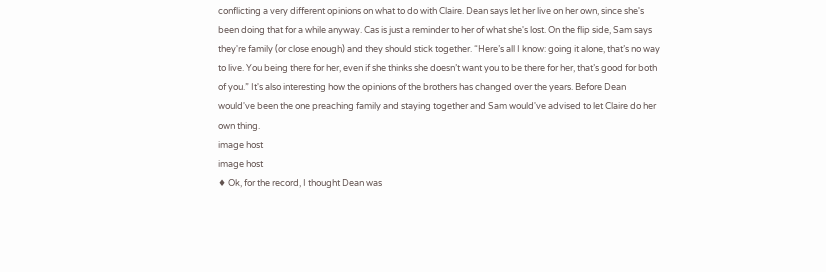conflicting a very different opinions on what to do with Claire. Dean says let her live on her own, since she's been doing that for a while anyway. Cas is just a reminder to her of what she's lost. On the flip side, Sam says they're family (or close enough) and they should stick together. “Here’s all I know: going it alone, that’s no way to live. You being there for her, even if she thinks she doesn’t want you to be there for her, that’s good for both of you.” It's also interesting how the opinions of the brothers has changed over the years. Before Dean would've been the one preaching family and staying together and Sam would've advised to let Claire do her own thing.
image host
image host
♦ Ok, for the record, I thought Dean was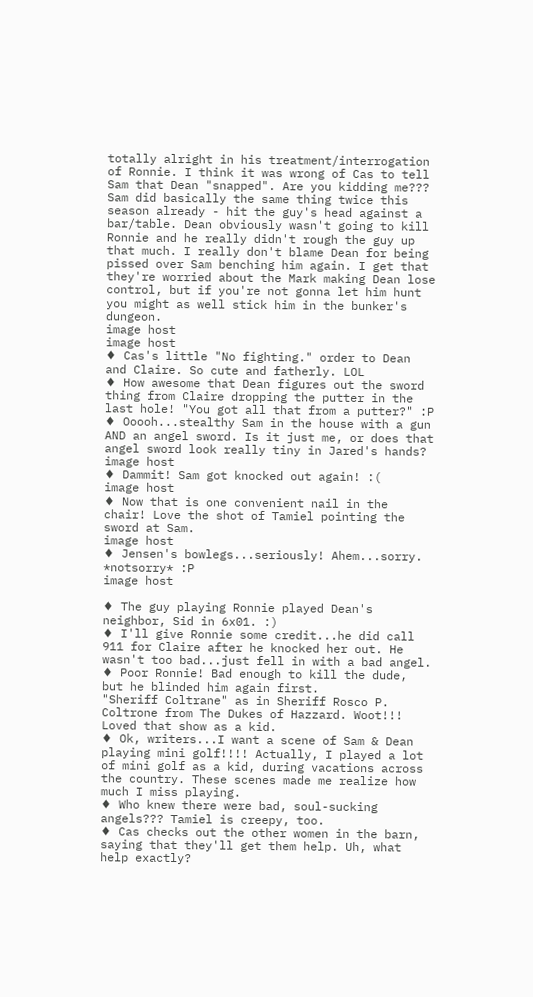totally alright in his treatment/interrogation of Ronnie. I think it was wrong of Cas to tell Sam that Dean "snapped". Are you kidding me??? Sam did basically the same thing twice this season already - hit the guy's head against a bar/table. Dean obviously wasn't going to kill Ronnie and he really didn't rough the guy up that much. I really don't blame Dean for being pissed over Sam benching him again. I get that they're worried about the Mark making Dean lose control, but if you're not gonna let him hunt you might as well stick him in the bunker's dungeon.
image host
image host
♦ Cas's little "No fighting." order to Dean and Claire. So cute and fatherly. LOL
♦ How awesome that Dean figures out the sword thing from Claire dropping the putter in the last hole! "You got all that from a putter?" :P
♦ Ooooh...stealthy Sam in the house with a gun AND an angel sword. Is it just me, or does that angel sword look really tiny in Jared's hands?
image host
♦ Dammit! Sam got knocked out again! :(
image host
♦ Now that is one convenient nail in the chair! Love the shot of Tamiel pointing the sword at Sam.
image host
♦ Jensen's bowlegs...seriously! Ahem...sorry. *notsorry* :P
image host

♦ The guy playing Ronnie played Dean's neighbor, Sid in 6x01. :)
♦ I'll give Ronnie some credit...he did call 911 for Claire after he knocked her out. He wasn't too bad...just fell in with a bad angel.
♦ Poor Ronnie! Bad enough to kill the dude, but he blinded him again first.
"Sheriff Coltrane" as in Sheriff Rosco P. Coltrone from The Dukes of Hazzard. Woot!!! Loved that show as a kid.
♦ Ok, writers...I want a scene of Sam & Dean playing mini golf!!!! Actually, I played a lot of mini golf as a kid, during vacations across the country. These scenes made me realize how much I miss playing.
♦ Who knew there were bad, soul-sucking angels??? Tamiel is creepy, too.
♦ Cas checks out the other women in the barn, saying that they'll get them help. Uh, what help exactly?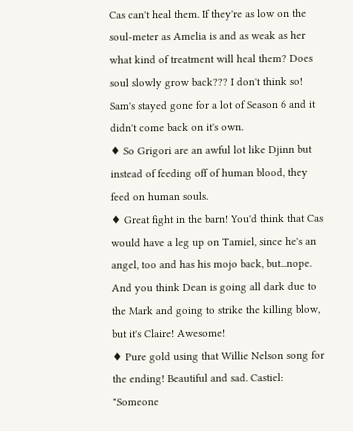Cas can't heal them. If they're as low on the soul-meter as Amelia is and as weak as her what kind of treatment will heal them? Does soul slowly grow back??? I don't think so! Sam's stayed gone for a lot of Season 6 and it didn't come back on it's own.
♦ So Grigori are an awful lot like Djinn but instead of feeding off of human blood, they feed on human souls.
♦ Great fight in the barn! You'd think that Cas would have a leg up on Tamiel, since he's an angel, too and has his mojo back, but...nope. And you think Dean is going all dark due to the Mark and going to strike the killing blow, but it's Claire! Awesome!
♦ Pure gold using that Willie Nelson song for the ending! Beautiful and sad. Castiel: "Someone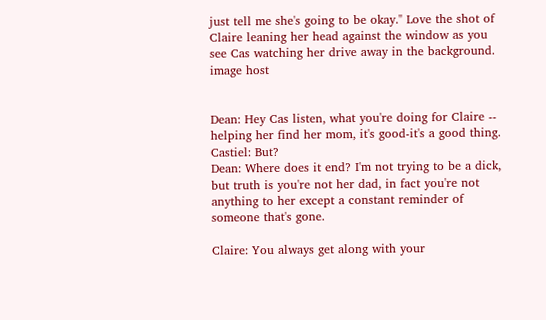just tell me she's going to be okay." Love the shot of Claire leaning her head against the window as you see Cas watching her drive away in the background.
image host


Dean: Hey Cas listen, what you're doing for Claire -- helping her find her mom, it's good-it's a good thing.
Castiel: But?
Dean: Where does it end? I'm not trying to be a dick, but truth is you're not her dad, in fact you're not anything to her except a constant reminder of someone that's gone.

Claire: You always get along with your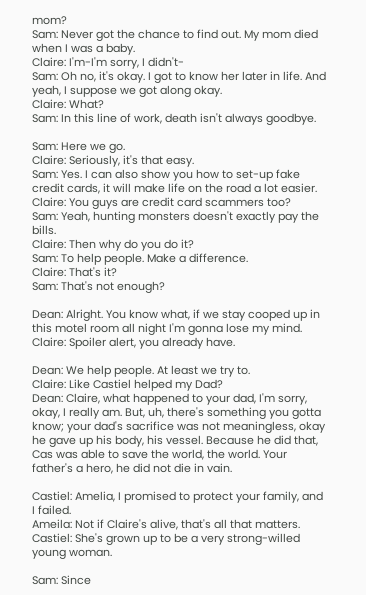mom?
Sam: Never got the chance to find out. My mom died when I was a baby.
Claire: I'm-I'm sorry, I didn't-
Sam: Oh no, it's okay. I got to know her later in life. And yeah, I suppose we got along okay.
Claire: What?
Sam: In this line of work, death isn't always goodbye.

Sam: Here we go.
Claire: Seriously, it's that easy.
Sam: Yes. I can also show you how to set-up fake credit cards, it will make life on the road a lot easier.
Claire: You guys are credit card scammers too?
Sam: Yeah, hunting monsters doesn't exactly pay the bills.
Claire: Then why do you do it?
Sam: To help people. Make a difference.
Claire: That's it?
Sam: That's not enough?

Dean: Alright. You know what, if we stay cooped up in this motel room all night I'm gonna lose my mind.
Claire: Spoiler alert, you already have.

Dean: We help people. At least we try to.
Claire: Like Castiel helped my Dad?
Dean: Claire, what happened to your dad, I'm sorry, okay, I really am. But, uh, there's something you gotta know; your dad's sacrifice was not meaningless, okay he gave up his body, his vessel. Because he did that, Cas was able to save the world, the world. Your father's a hero, he did not die in vain.

Castiel: Amelia, I promised to protect your family, and I failed.
Ameila: Not if Claire's alive, that's all that matters.
Castiel: She's grown up to be a very strong-willed young woman.

Sam: Since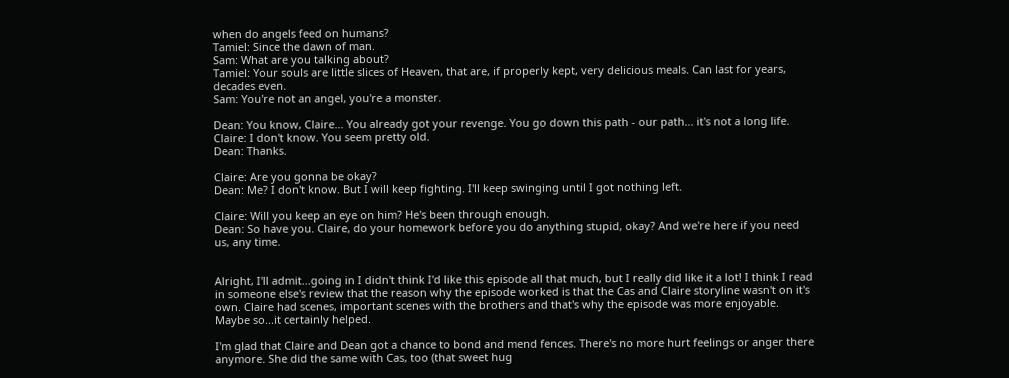when do angels feed on humans?
Tamiel: Since the dawn of man.
Sam: What are you talking about?
Tamiel: Your souls are little slices of Heaven, that are, if properly kept, very delicious meals. Can last for years, decades even.
Sam: You're not an angel, you're a monster.

Dean: You know, Claire... You already got your revenge. You go down this path - our path... it's not a long life.
Claire: I don't know. You seem pretty old.
Dean: Thanks.

Claire: Are you gonna be okay?
Dean: Me? I don't know. But I will keep fighting. I'll keep swinging until I got nothing left.

Claire: Will you keep an eye on him? He's been through enough.
Dean: So have you. Claire, do your homework before you do anything stupid, okay? And we're here if you need us, any time.


Alright, I'll admit...going in I didn't think I'd like this episode all that much, but I really did like it a lot! I think I read in someone else's review that the reason why the episode worked is that the Cas and Claire storyline wasn't on it's own. Claire had scenes, important scenes with the brothers and that's why the episode was more enjoyable. Maybe so...it certainly helped.

I'm glad that Claire and Dean got a chance to bond and mend fences. There's no more hurt feelings or anger there anymore. She did the same with Cas, too (that sweet hug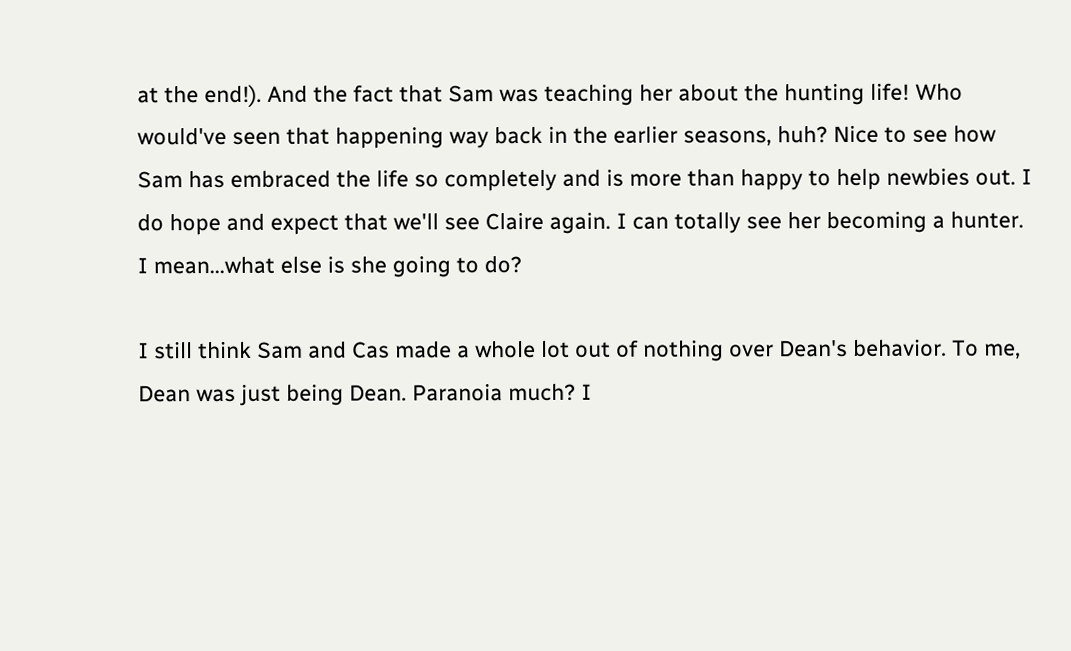at the end!). And the fact that Sam was teaching her about the hunting life! Who would've seen that happening way back in the earlier seasons, huh? Nice to see how Sam has embraced the life so completely and is more than happy to help newbies out. I do hope and expect that we'll see Claire again. I can totally see her becoming a hunter. I mean...what else is she going to do?

I still think Sam and Cas made a whole lot out of nothing over Dean's behavior. To me, Dean was just being Dean. Paranoia much? I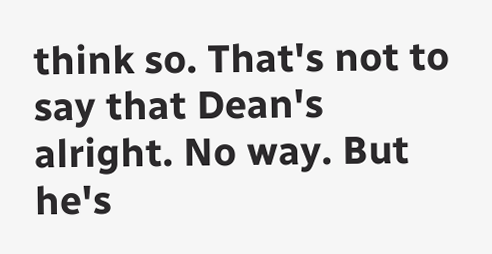think so. That's not to say that Dean's alright. No way. But he's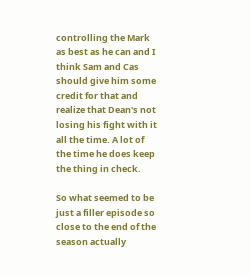controlling the Mark as best as he can and I think Sam and Cas should give him some credit for that and realize that Dean's not losing his fight with it all the time. A lot of the time he does keep the thing in check.

So what seemed to be just a filler episode so close to the end of the season actually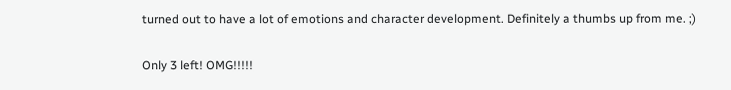turned out to have a lot of emotions and character development. Definitely a thumbs up from me. ;)

Only 3 left! OMG!!!!!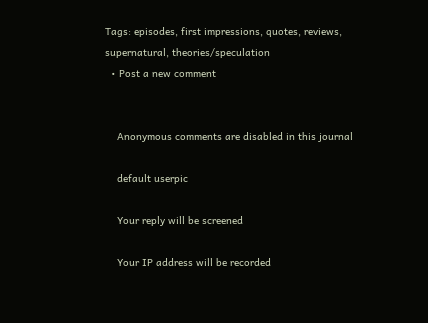Tags: episodes, first impressions, quotes, reviews, supernatural, theories/speculation
  • Post a new comment


    Anonymous comments are disabled in this journal

    default userpic

    Your reply will be screened

    Your IP address will be recorded